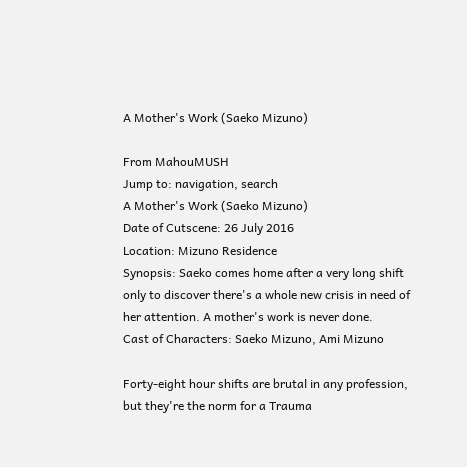A Mother's Work (Saeko Mizuno)

From MahouMUSH
Jump to: navigation, search
A Mother's Work (Saeko Mizuno)
Date of Cutscene: 26 July 2016
Location: Mizuno Residence
Synopsis: Saeko comes home after a very long shift only to discover there's a whole new crisis in need of her attention. A mother's work is never done.
Cast of Characters: Saeko Mizuno, Ami Mizuno

Forty-eight hour shifts are brutal in any profession, but they're the norm for a Trauma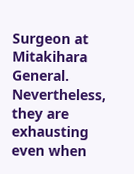Surgeon at Mitakihara General. Nevertheless, they are exhausting even when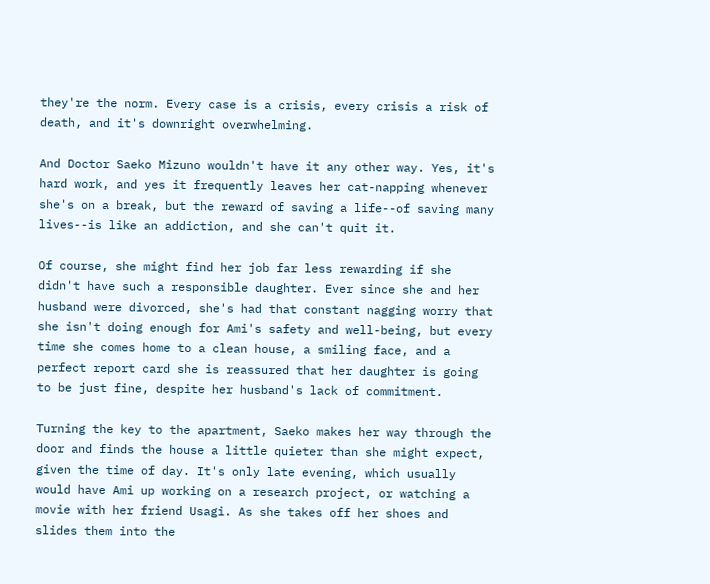they're the norm. Every case is a crisis, every crisis a risk of death, and it's downright overwhelming.

And Doctor Saeko Mizuno wouldn't have it any other way. Yes, it's hard work, and yes it frequently leaves her cat-napping whenever she's on a break, but the reward of saving a life--of saving many lives--is like an addiction, and she can't quit it.

Of course, she might find her job far less rewarding if she didn't have such a responsible daughter. Ever since she and her husband were divorced, she's had that constant nagging worry that she isn't doing enough for Ami's safety and well-being, but every time she comes home to a clean house, a smiling face, and a perfect report card she is reassured that her daughter is going to be just fine, despite her husband's lack of commitment.

Turning the key to the apartment, Saeko makes her way through the door and finds the house a little quieter than she might expect, given the time of day. It's only late evening, which usually would have Ami up working on a research project, or watching a movie with her friend Usagi. As she takes off her shoes and slides them into the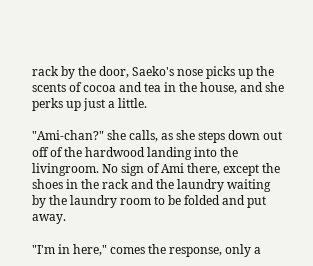rack by the door, Saeko's nose picks up the scents of cocoa and tea in the house, and she perks up just a little.

"Ami-chan?" she calls, as she steps down out off of the hardwood landing into the livingroom. No sign of Ami there, except the shoes in the rack and the laundry waiting by the laundry room to be folded and put away.

"I'm in here," comes the response, only a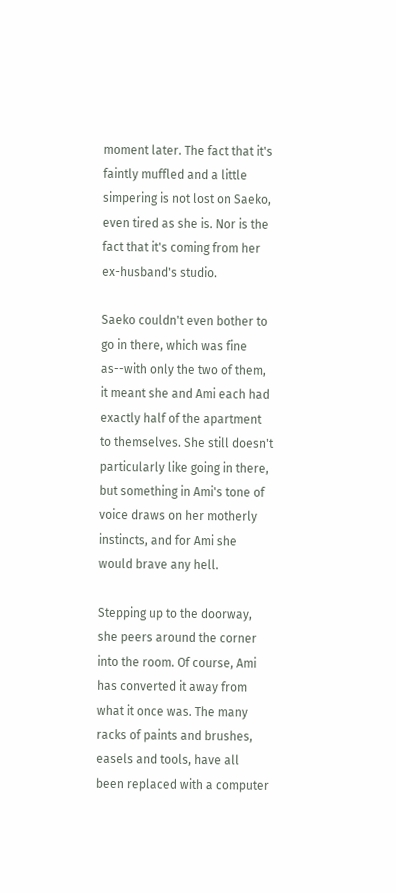moment later. The fact that it's faintly muffled and a little simpering is not lost on Saeko, even tired as she is. Nor is the fact that it's coming from her ex-husband's studio.

Saeko couldn't even bother to go in there, which was fine as--with only the two of them, it meant she and Ami each had exactly half of the apartment to themselves. She still doesn't particularly like going in there, but something in Ami's tone of voice draws on her motherly instincts, and for Ami she would brave any hell.

Stepping up to the doorway, she peers around the corner into the room. Of course, Ami has converted it away from what it once was. The many racks of paints and brushes, easels and tools, have all been replaced with a computer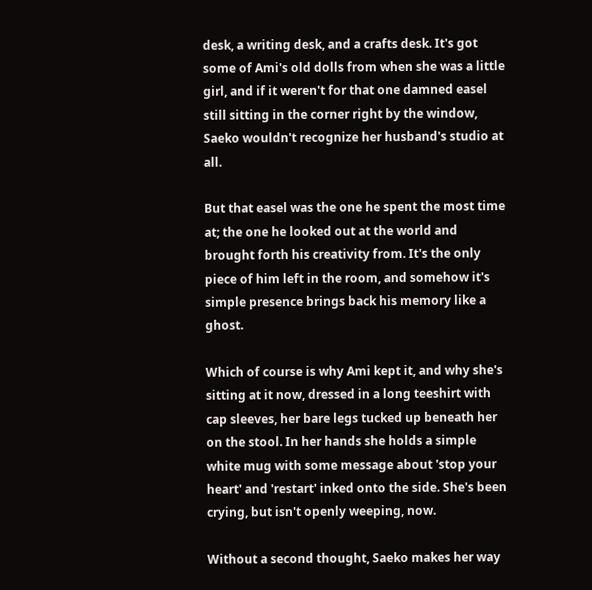desk, a writing desk, and a crafts desk. It's got some of Ami's old dolls from when she was a little girl, and if it weren't for that one damned easel still sitting in the corner right by the window, Saeko wouldn't recognize her husband's studio at all.

But that easel was the one he spent the most time at; the one he looked out at the world and brought forth his creativity from. It's the only piece of him left in the room, and somehow it's simple presence brings back his memory like a ghost.

Which of course is why Ami kept it, and why she's sitting at it now, dressed in a long teeshirt with cap sleeves, her bare legs tucked up beneath her on the stool. In her hands she holds a simple white mug with some message about 'stop your heart' and 'restart' inked onto the side. She's been crying, but isn't openly weeping, now.

Without a second thought, Saeko makes her way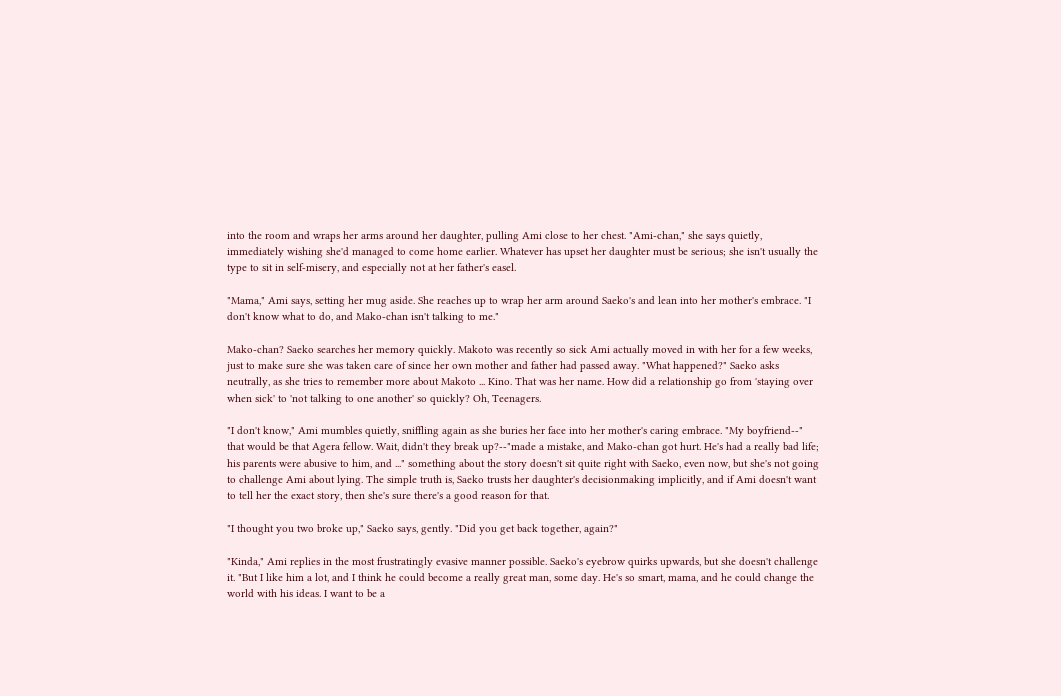into the room and wraps her arms around her daughter, pulling Ami close to her chest. "Ami-chan," she says quietly, immediately wishing she'd managed to come home earlier. Whatever has upset her daughter must be serious; she isn't usually the type to sit in self-misery, and especially not at her father's easel.

"Mama," Ami says, setting her mug aside. She reaches up to wrap her arm around Saeko's and lean into her mother's embrace. "I don't know what to do, and Mako-chan isn't talking to me."

Mako-chan? Saeko searches her memory quickly. Makoto was recently so sick Ami actually moved in with her for a few weeks, just to make sure she was taken care of since her own mother and father had passed away. "What happened?" Saeko asks neutrally, as she tries to remember more about Makoto ... Kino. That was her name. How did a relationship go from 'staying over when sick' to 'not talking to one another' so quickly? Oh, Teenagers.

"I don't know," Ami mumbles quietly, sniffling again as she buries her face into her mother's caring embrace. "My boyfriend--" that would be that Agera fellow. Wait, didn't they break up?--"made a mistake, and Mako-chan got hurt. He's had a really bad life; his parents were abusive to him, and ..." something about the story doesn't sit quite right with Saeko, even now, but she's not going to challenge Ami about lying. The simple truth is, Saeko trusts her daughter's decisionmaking implicitly, and if Ami doesn't want to tell her the exact story, then she's sure there's a good reason for that.

"I thought you two broke up," Saeko says, gently. "Did you get back together, again?"

"Kinda," Ami replies in the most frustratingly evasive manner possible. Saeko's eyebrow quirks upwards, but she doesn't challenge it. "But I like him a lot, and I think he could become a really great man, some day. He's so smart, mama, and he could change the world with his ideas. I want to be a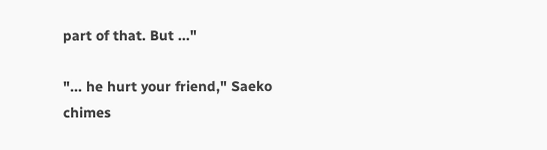part of that. But ..."

"... he hurt your friend," Saeko chimes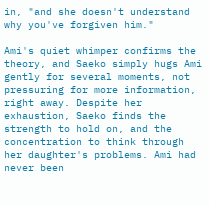in, "and she doesn't understand why you've forgiven him."

Ami's quiet whimper confirms the theory, and Saeko simply hugs Ami gently for several moments, not pressuring for more information, right away. Despite her exhaustion, Saeko finds the strength to hold on, and the concentration to think through her daughter's problems. Ami had never been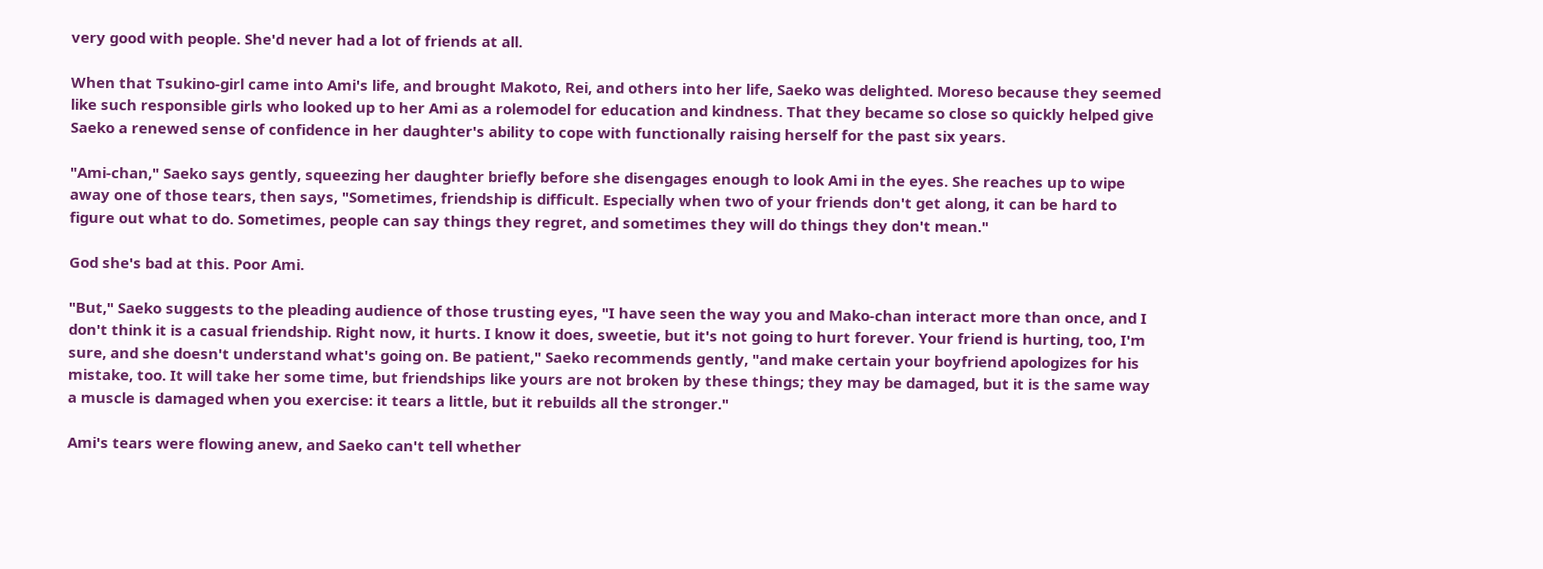very good with people. She'd never had a lot of friends at all.

When that Tsukino-girl came into Ami's life, and brought Makoto, Rei, and others into her life, Saeko was delighted. Moreso because they seemed like such responsible girls who looked up to her Ami as a rolemodel for education and kindness. That they became so close so quickly helped give Saeko a renewed sense of confidence in her daughter's ability to cope with functionally raising herself for the past six years.

"Ami-chan," Saeko says gently, squeezing her daughter briefly before she disengages enough to look Ami in the eyes. She reaches up to wipe away one of those tears, then says, "Sometimes, friendship is difficult. Especially when two of your friends don't get along, it can be hard to figure out what to do. Sometimes, people can say things they regret, and sometimes they will do things they don't mean."

God she's bad at this. Poor Ami.

"But," Saeko suggests to the pleading audience of those trusting eyes, "I have seen the way you and Mako-chan interact more than once, and I don't think it is a casual friendship. Right now, it hurts. I know it does, sweetie, but it's not going to hurt forever. Your friend is hurting, too, I'm sure, and she doesn't understand what's going on. Be patient," Saeko recommends gently, "and make certain your boyfriend apologizes for his mistake, too. It will take her some time, but friendships like yours are not broken by these things; they may be damaged, but it is the same way a muscle is damaged when you exercise: it tears a little, but it rebuilds all the stronger."

Ami's tears were flowing anew, and Saeko can't tell whether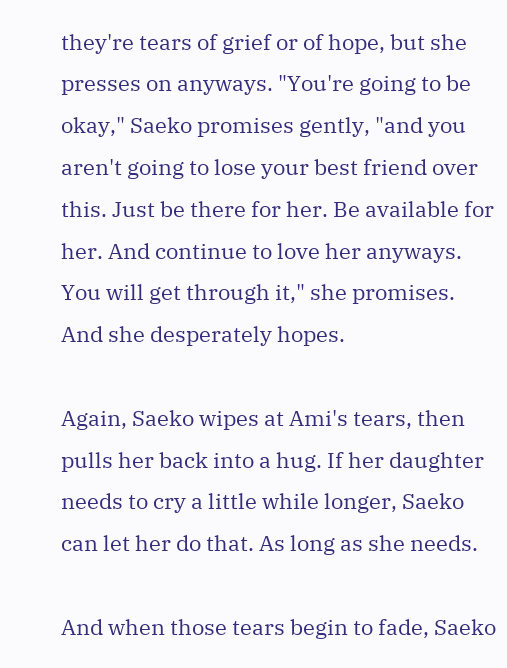they're tears of grief or of hope, but she presses on anyways. "You're going to be okay," Saeko promises gently, "and you aren't going to lose your best friend over this. Just be there for her. Be available for her. And continue to love her anyways. You will get through it," she promises. And she desperately hopes.

Again, Saeko wipes at Ami's tears, then pulls her back into a hug. If her daughter needs to cry a little while longer, Saeko can let her do that. As long as she needs.

And when those tears begin to fade, Saeko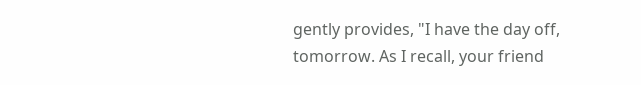gently provides, "I have the day off, tomorrow. As I recall, your friend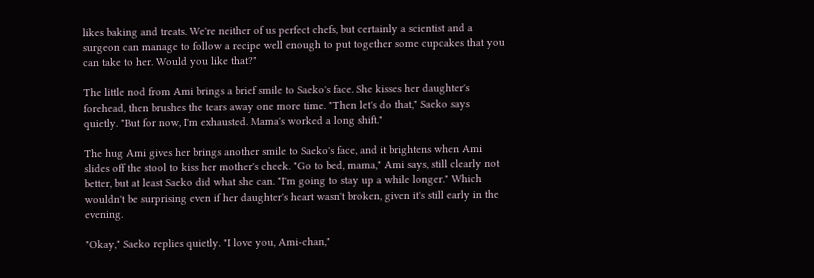likes baking and treats. We're neither of us perfect chefs, but certainly a scientist and a surgeon can manage to follow a recipe well enough to put together some cupcakes that you can take to her. Would you like that?"

The little nod from Ami brings a brief smile to Saeko's face. She kisses her daughter's forehead, then brushes the tears away one more time. "Then let's do that," Saeko says quietly. "But for now, I'm exhausted. Mama's worked a long shift."

The hug Ami gives her brings another smile to Saeko's face, and it brightens when Ami slides off the stool to kiss her mother's cheek. "Go to bed, mama," Ami says, still clearly not better, but at least Saeko did what she can. "I'm going to stay up a while longer." Which wouldn't be surprising even if her daughter's heart wasn't broken, given it's still early in the evening.

"Okay," Saeko replies quietly. "I love you, Ami-chan,"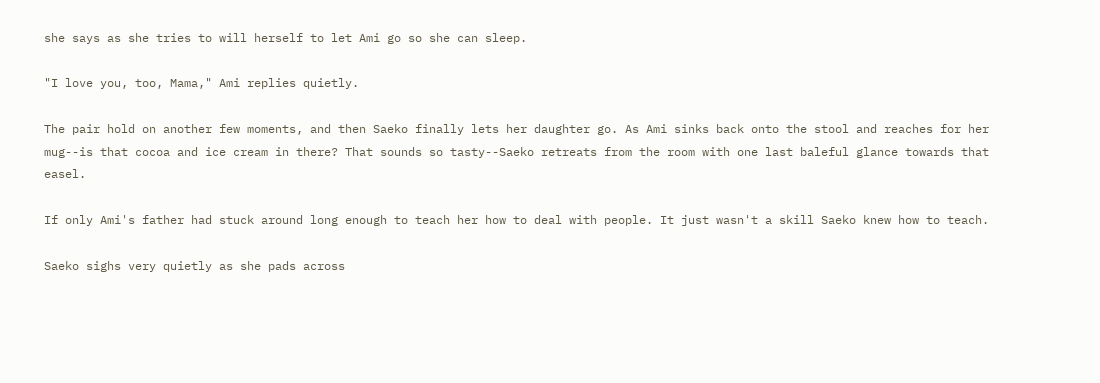she says as she tries to will herself to let Ami go so she can sleep.

"I love you, too, Mama," Ami replies quietly.

The pair hold on another few moments, and then Saeko finally lets her daughter go. As Ami sinks back onto the stool and reaches for her mug--is that cocoa and ice cream in there? That sounds so tasty--Saeko retreats from the room with one last baleful glance towards that easel.

If only Ami's father had stuck around long enough to teach her how to deal with people. It just wasn't a skill Saeko knew how to teach.

Saeko sighs very quietly as she pads across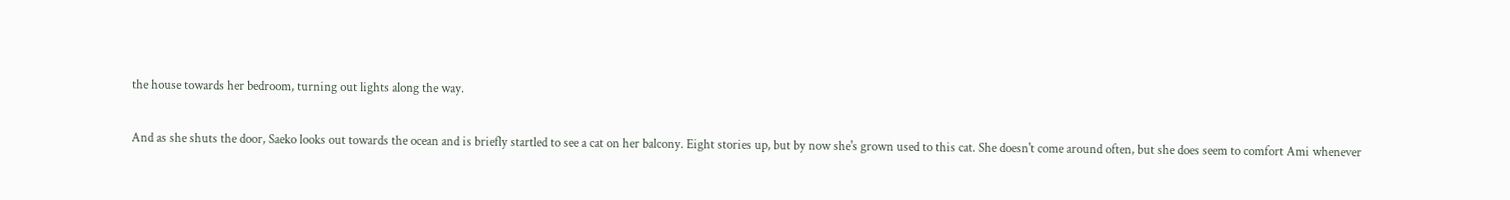the house towards her bedroom, turning out lights along the way.

And as she shuts the door, Saeko looks out towards the ocean and is briefly startled to see a cat on her balcony. Eight stories up, but by now she's grown used to this cat. She doesn't come around often, but she does seem to comfort Ami whenever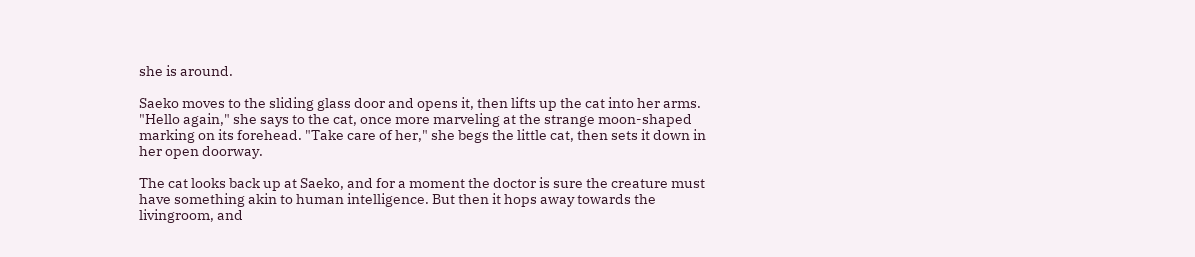she is around.

Saeko moves to the sliding glass door and opens it, then lifts up the cat into her arms. "Hello again," she says to the cat, once more marveling at the strange moon-shaped marking on its forehead. "Take care of her," she begs the little cat, then sets it down in her open doorway.

The cat looks back up at Saeko, and for a moment the doctor is sure the creature must have something akin to human intelligence. But then it hops away towards the livingroom, and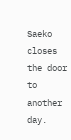Saeko closes the door to another day.